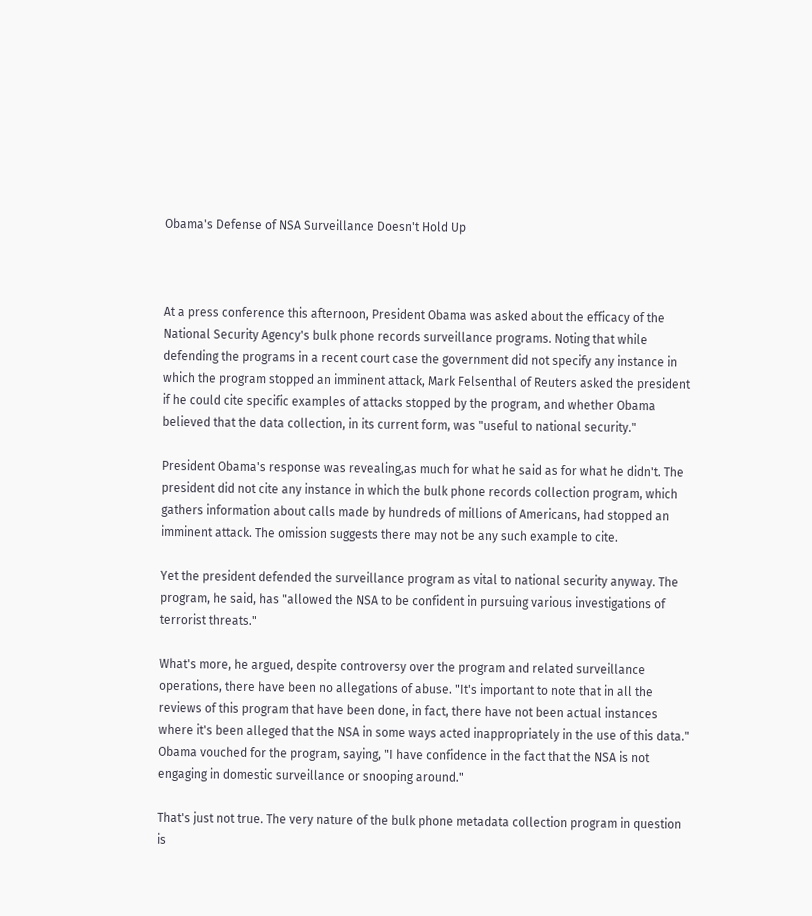Obama's Defense of NSA Surveillance Doesn't Hold Up



At a press conference this afternoon, President Obama was asked about the efficacy of the National Security Agency's bulk phone records surveillance programs. Noting that while defending the programs in a recent court case the government did not specify any instance in which the program stopped an imminent attack, Mark Felsenthal of Reuters asked the president if he could cite specific examples of attacks stopped by the program, and whether Obama believed that the data collection, in its current form, was "useful to national security."

President Obama's response was revealing,as much for what he said as for what he didn't. The president did not cite any instance in which the bulk phone records collection program, which gathers information about calls made by hundreds of millions of Americans, had stopped an imminent attack. The omission suggests there may not be any such example to cite.

Yet the president defended the surveillance program as vital to national security anyway. The program, he said, has "allowed the NSA to be confident in pursuing various investigations of terrorist threats."

What's more, he argued, despite controversy over the program and related surveillance operations, there have been no allegations of abuse. "It's important to note that in all the reviews of this program that have been done, in fact, there have not been actual instances where it's been alleged that the NSA in some ways acted inappropriately in the use of this data." Obama vouched for the program, saying, "I have confidence in the fact that the NSA is not engaging in domestic surveillance or snooping around."

That's just not true. The very nature of the bulk phone metadata collection program in question is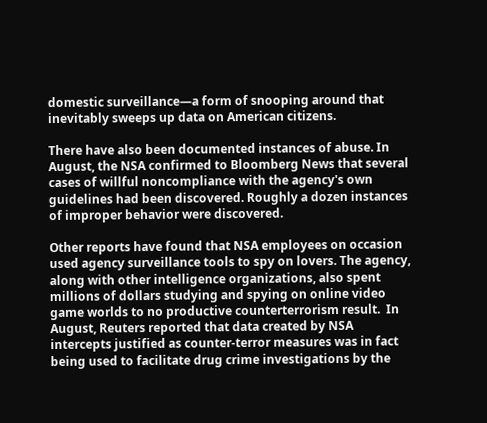domestic surveillance—a form of snooping around that inevitably sweeps up data on American citizens.

There have also been documented instances of abuse. In August, the NSA confirmed to Bloomberg News that several cases of willful noncompliance with the agency's own guidelines had been discovered. Roughly a dozen instances of improper behavior were discovered.

Other reports have found that NSA employees on occasion used agency surveillance tools to spy on lovers. The agency, along with other intelligence organizations, also spent millions of dollars studying and spying on online video game worlds to no productive counterterrorism result.  In August, Reuters reported that data created by NSA intercepts justified as counter-terror measures was in fact being used to facilitate drug crime investigations by the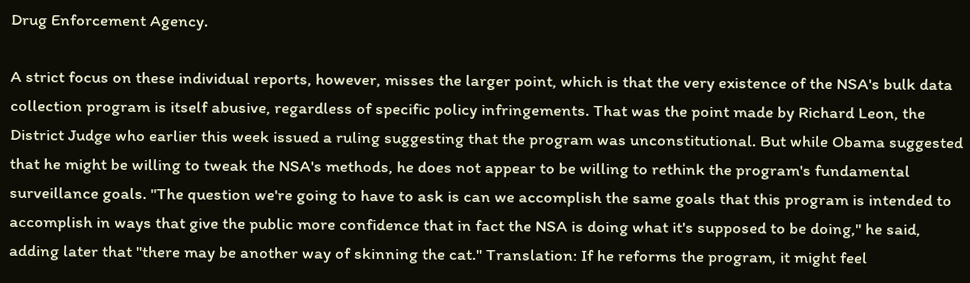Drug Enforcement Agency.

A strict focus on these individual reports, however, misses the larger point, which is that the very existence of the NSA's bulk data collection program is itself abusive, regardless of specific policy infringements. That was the point made by Richard Leon, the District Judge who earlier this week issued a ruling suggesting that the program was unconstitutional. But while Obama suggested that he might be willing to tweak the NSA's methods, he does not appear to be willing to rethink the program's fundamental surveillance goals. "The question we're going to have to ask is can we accomplish the same goals that this program is intended to accomplish in ways that give the public more confidence that in fact the NSA is doing what it's supposed to be doing," he said, adding later that "there may be another way of skinning the cat." Translation: If he reforms the program, it might feel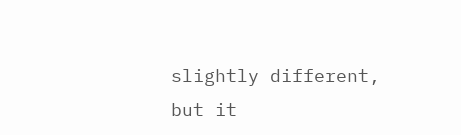slightly different, but it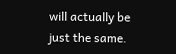will actually be just the same.